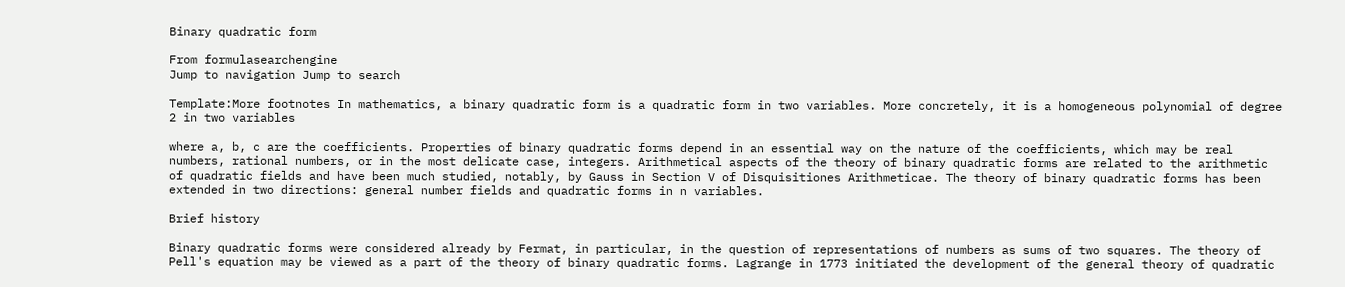Binary quadratic form

From formulasearchengine
Jump to navigation Jump to search

Template:More footnotes In mathematics, a binary quadratic form is a quadratic form in two variables. More concretely, it is a homogeneous polynomial of degree 2 in two variables

where a, b, c are the coefficients. Properties of binary quadratic forms depend in an essential way on the nature of the coefficients, which may be real numbers, rational numbers, or in the most delicate case, integers. Arithmetical aspects of the theory of binary quadratic forms are related to the arithmetic of quadratic fields and have been much studied, notably, by Gauss in Section V of Disquisitiones Arithmeticae. The theory of binary quadratic forms has been extended in two directions: general number fields and quadratic forms in n variables.

Brief history

Binary quadratic forms were considered already by Fermat, in particular, in the question of representations of numbers as sums of two squares. The theory of Pell's equation may be viewed as a part of the theory of binary quadratic forms. Lagrange in 1773 initiated the development of the general theory of quadratic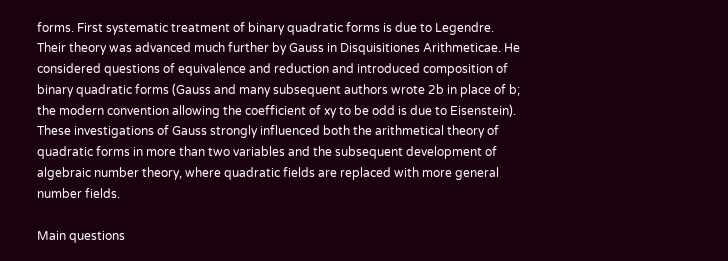forms. First systematic treatment of binary quadratic forms is due to Legendre. Their theory was advanced much further by Gauss in Disquisitiones Arithmeticae. He considered questions of equivalence and reduction and introduced composition of binary quadratic forms (Gauss and many subsequent authors wrote 2b in place of b; the modern convention allowing the coefficient of xy to be odd is due to Eisenstein). These investigations of Gauss strongly influenced both the arithmetical theory of quadratic forms in more than two variables and the subsequent development of algebraic number theory, where quadratic fields are replaced with more general number fields.

Main questions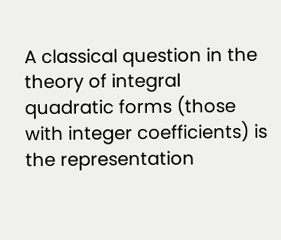A classical question in the theory of integral quadratic forms (those with integer coefficients) is the representation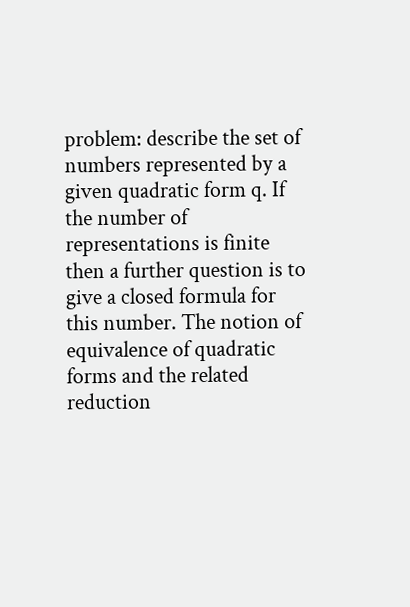problem: describe the set of numbers represented by a given quadratic form q. If the number of representations is finite then a further question is to give a closed formula for this number. The notion of equivalence of quadratic forms and the related reduction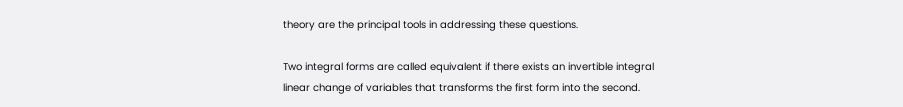theory are the principal tools in addressing these questions.

Two integral forms are called equivalent if there exists an invertible integral linear change of variables that transforms the first form into the second.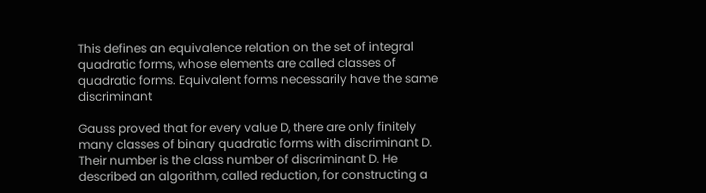This defines an equivalence relation on the set of integral quadratic forms, whose elements are called classes of quadratic forms. Equivalent forms necessarily have the same discriminant

Gauss proved that for every value D, there are only finitely many classes of binary quadratic forms with discriminant D. Their number is the class number of discriminant D. He described an algorithm, called reduction, for constructing a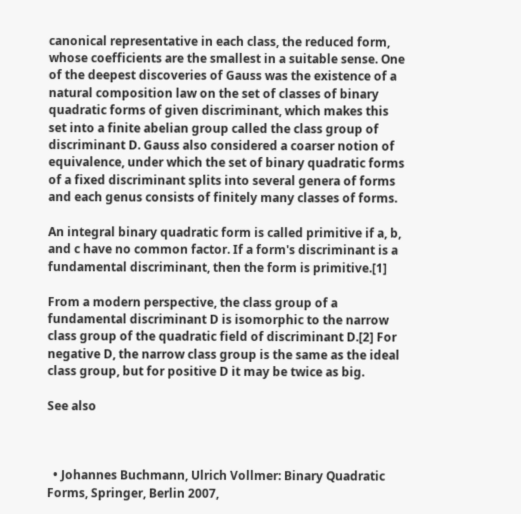canonical representative in each class, the reduced form, whose coefficients are the smallest in a suitable sense. One of the deepest discoveries of Gauss was the existence of a natural composition law on the set of classes of binary quadratic forms of given discriminant, which makes this set into a finite abelian group called the class group of discriminant D. Gauss also considered a coarser notion of equivalence, under which the set of binary quadratic forms of a fixed discriminant splits into several genera of forms and each genus consists of finitely many classes of forms.

An integral binary quadratic form is called primitive if a, b, and c have no common factor. If a form's discriminant is a fundamental discriminant, then the form is primitive.[1]

From a modern perspective, the class group of a fundamental discriminant D is isomorphic to the narrow class group of the quadratic field of discriminant D.[2] For negative D, the narrow class group is the same as the ideal class group, but for positive D it may be twice as big.

See also



  • Johannes Buchmann, Ulrich Vollmer: Binary Quadratic Forms, Springer, Berlin 2007,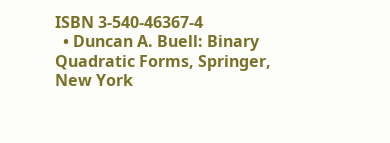ISBN 3-540-46367-4
  • Duncan A. Buell: Binary Quadratic Forms, Springer, New York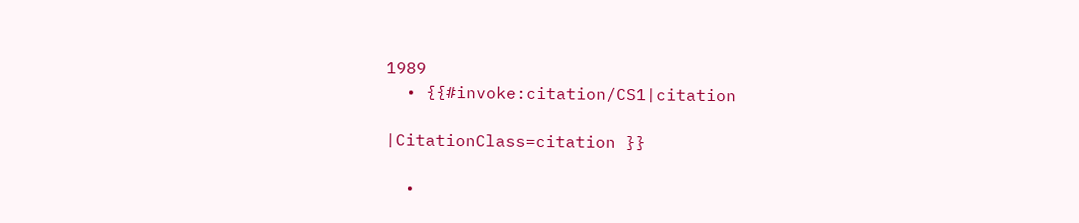1989
  • {{#invoke:citation/CS1|citation

|CitationClass=citation }}

  •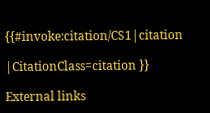{{#invoke:citation/CS1|citation

|CitationClass=citation }}

External links